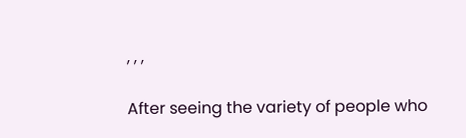, , ,

After seeing the variety of people who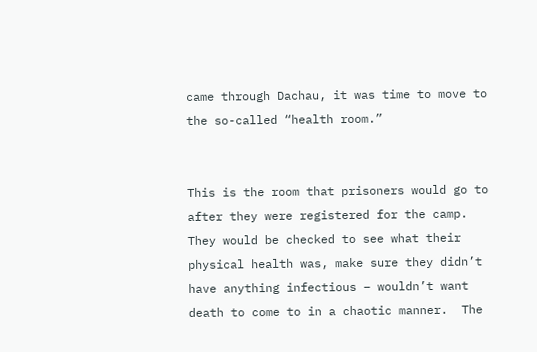came through Dachau, it was time to move to the so-called “health room.”


This is the room that prisoners would go to after they were registered for the camp.  They would be checked to see what their physical health was, make sure they didn’t have anything infectious – wouldn’t want death to come to in a chaotic manner.  The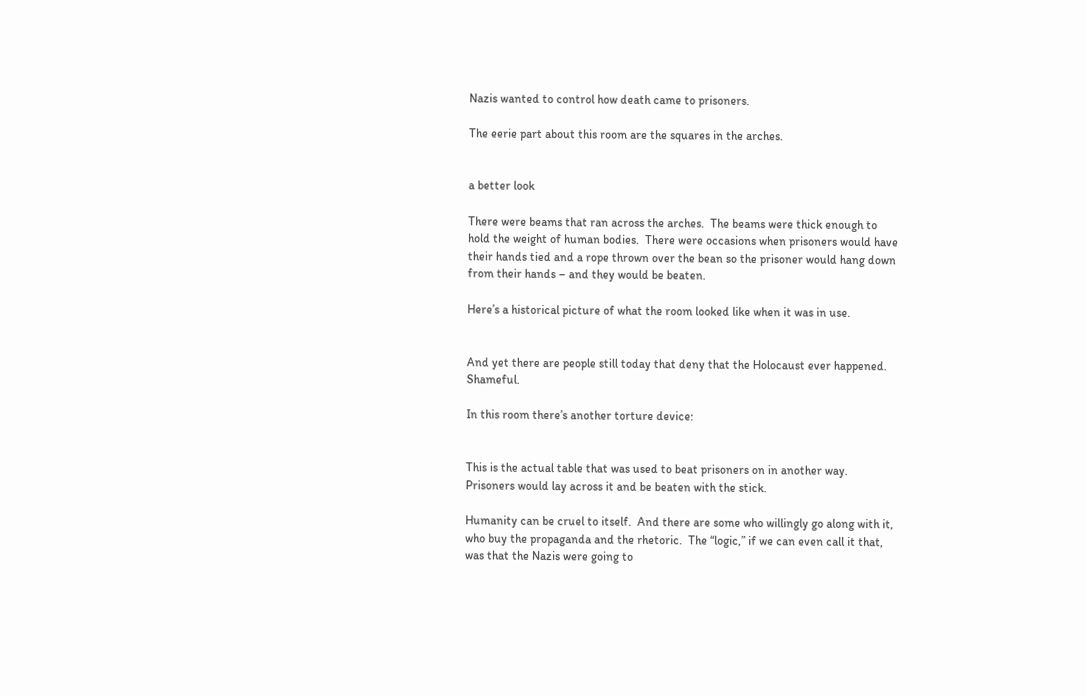Nazis wanted to control how death came to prisoners.

The eerie part about this room are the squares in the arches.


a better look

There were beams that ran across the arches.  The beams were thick enough to hold the weight of human bodies.  There were occasions when prisoners would have their hands tied and a rope thrown over the bean so the prisoner would hang down from their hands – and they would be beaten.

Here’s a historical picture of what the room looked like when it was in use.


And yet there are people still today that deny that the Holocaust ever happened.  Shameful.

In this room there’s another torture device:


This is the actual table that was used to beat prisoners on in another way.  Prisoners would lay across it and be beaten with the stick.

Humanity can be cruel to itself.  And there are some who willingly go along with it, who buy the propaganda and the rhetoric.  The “logic,” if we can even call it that, was that the Nazis were going to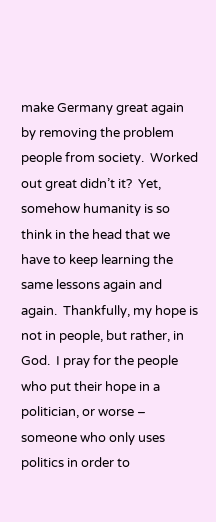make Germany great again by removing the problem people from society.  Worked out great didn’t it?  Yet, somehow humanity is so think in the head that we have to keep learning the same lessons again and again.  Thankfully, my hope is not in people, but rather, in God.  I pray for the people who put their hope in a politician, or worse – someone who only uses politics in order to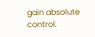gain absolute control.